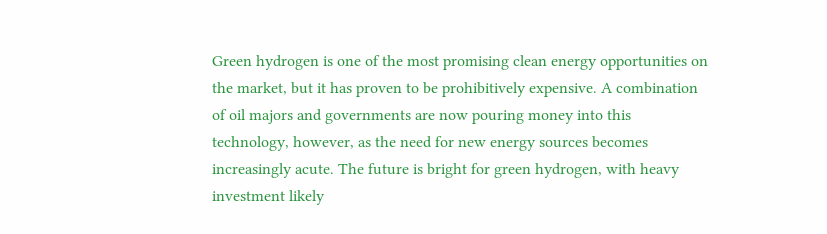Green hydrogen is one of the most promising clean energy opportunities on the market, but it has proven to be prohibitively expensive. A combination of oil majors and governments are now pouring money into this technology, however, as the need for new energy sources becomes increasingly acute. The future is bright for green hydrogen, with heavy investment likely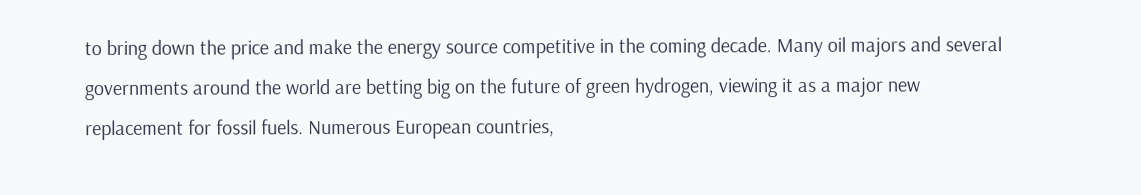to bring down the price and make the energy source competitive in the coming decade. Many oil majors and several governments around the world are betting big on the future of green hydrogen, viewing it as a major new replacement for fossil fuels. Numerous European countries,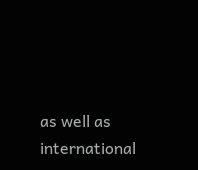as well as international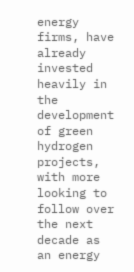energy firms, have already invested heavily in the development of green hydrogen projects, with more looking to follow over the next decade as an energy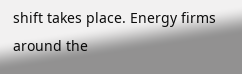shift takes place. Energy firms around the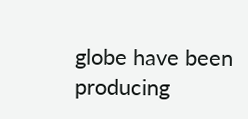globe have been producing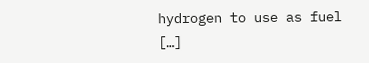hydrogen to use as fuel […]